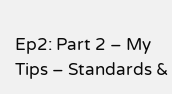Ep2: Part 2 – My Tips – Standards &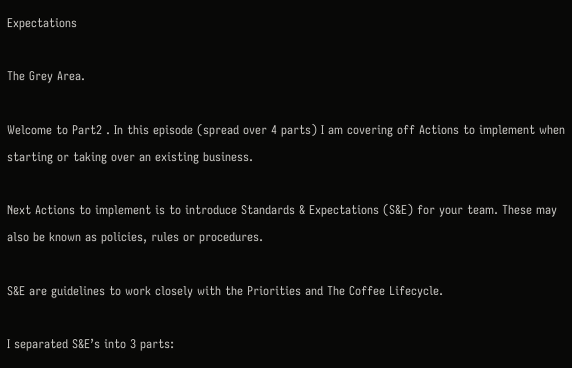Expectations

The Grey Area.

Welcome to Part2 . In this episode (spread over 4 parts) I am covering off Actions to implement when starting or taking over an existing business.

Next Actions to implement is to introduce Standards & Expectations (S&E) for your team. These may also be known as policies, rules or procedures.

S&E are guidelines to work closely with the Priorities and The Coffee Lifecycle.

I separated S&E’s into 3 parts: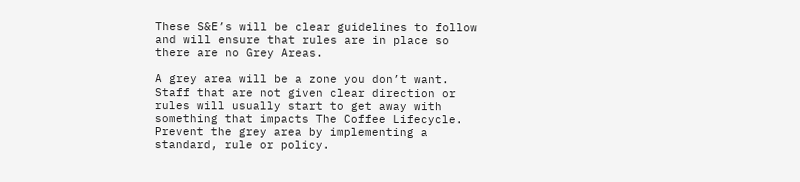These S&E’s will be clear guidelines to follow and will ensure that rules are in place so there are no Grey Areas.

A grey area will be a zone you don’t want. Staff that are not given clear direction or rules will usually start to get away with something that impacts The Coffee Lifecycle. Prevent the grey area by implementing a standard, rule or policy.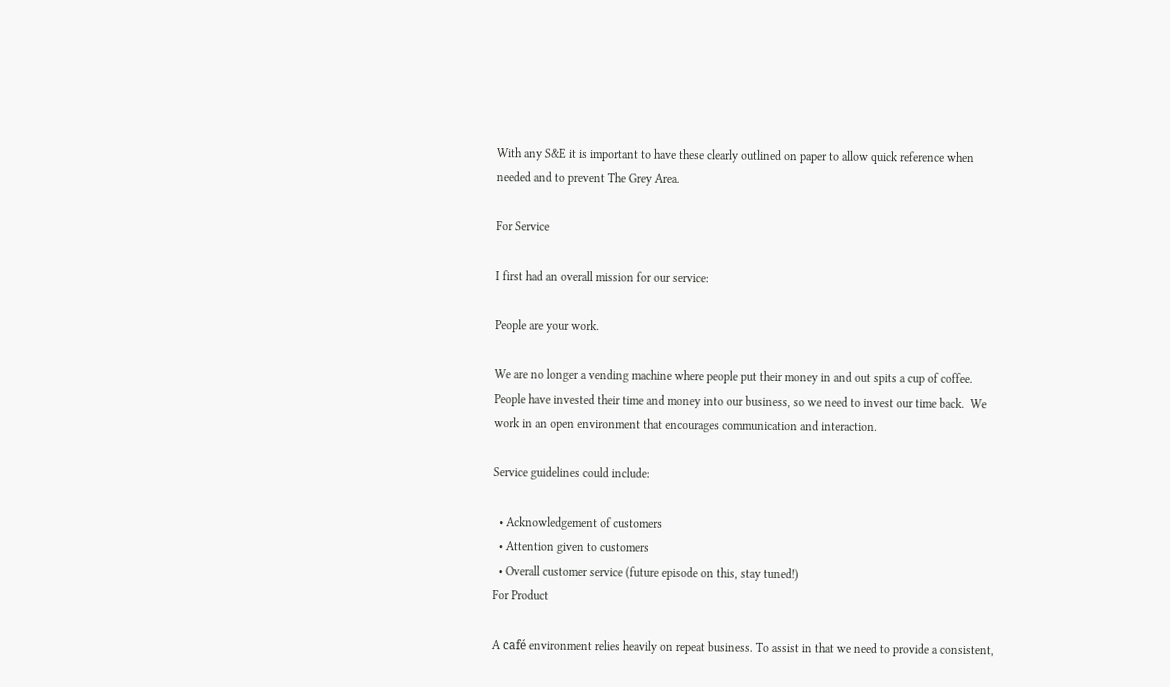With any S&E it is important to have these clearly outlined on paper to allow quick reference when needed and to prevent The Grey Area.

For Service

I first had an overall mission for our service:

People are your work.

We are no longer a vending machine where people put their money in and out spits a cup of coffee. People have invested their time and money into our business, so we need to invest our time back.  We work in an open environment that encourages communication and interaction.

Service guidelines could include:

  • Acknowledgement of customers
  • Attention given to customers
  • Overall customer service (future episode on this, stay tuned!)
For Product

A café environment relies heavily on repeat business. To assist in that we need to provide a consistent,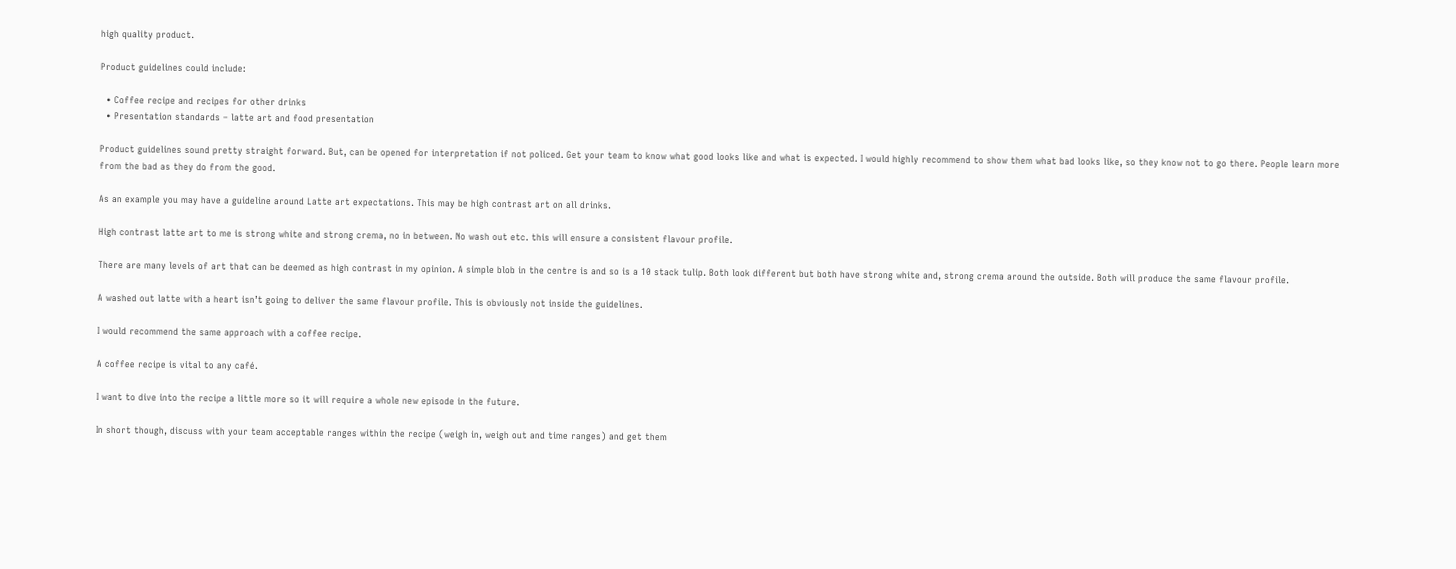high quality product.

Product guidelines could include:

  • Coffee recipe and recipes for other drinks
  • Presentation standards – latte art and food presentation

Product guidelines sound pretty straight forward. But, can be opened for interpretation if not policed. Get your team to know what good looks like and what is expected. I would highly recommend to show them what bad looks like, so they know not to go there. People learn more from the bad as they do from the good.

As an example you may have a guideline around Latte art expectations. This may be high contrast art on all drinks.

High contrast latte art to me is strong white and strong crema, no in between. No wash out etc. this will ensure a consistent flavour profile.

There are many levels of art that can be deemed as high contrast in my opinion. A simple blob in the centre is and so is a 10 stack tulip. Both look different but both have strong white and, strong crema around the outside. Both will produce the same flavour profile.

A washed out latte with a heart isn’t going to deliver the same flavour profile. This is obviously not inside the guidelines.

I would recommend the same approach with a coffee recipe.

A coffee recipe is vital to any café.

I want to dive into the recipe a little more so it will require a whole new episode in the future.

In short though, discuss with your team acceptable ranges within the recipe (weigh in, weigh out and time ranges) and get them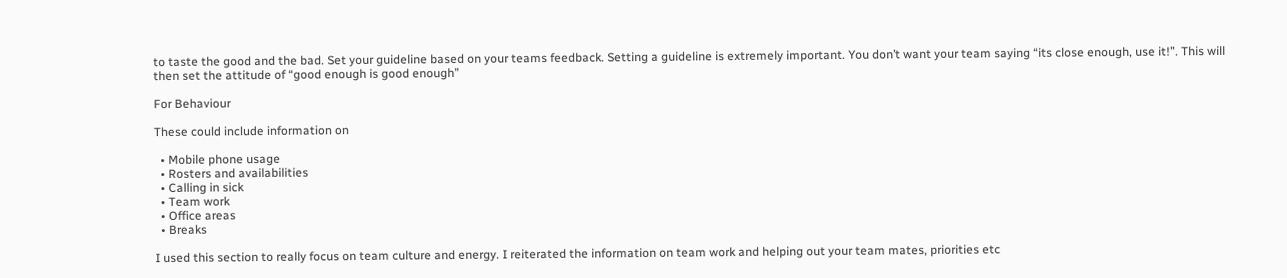to taste the good and the bad. Set your guideline based on your teams feedback. Setting a guideline is extremely important. You don’t want your team saying “its close enough, use it!”. This will then set the attitude of “good enough is good enough”

For Behaviour

These could include information on

  • Mobile phone usage
  • Rosters and availabilities
  • Calling in sick
  • Team work
  • Office areas
  • Breaks

I used this section to really focus on team culture and energy. I reiterated the information on team work and helping out your team mates, priorities etc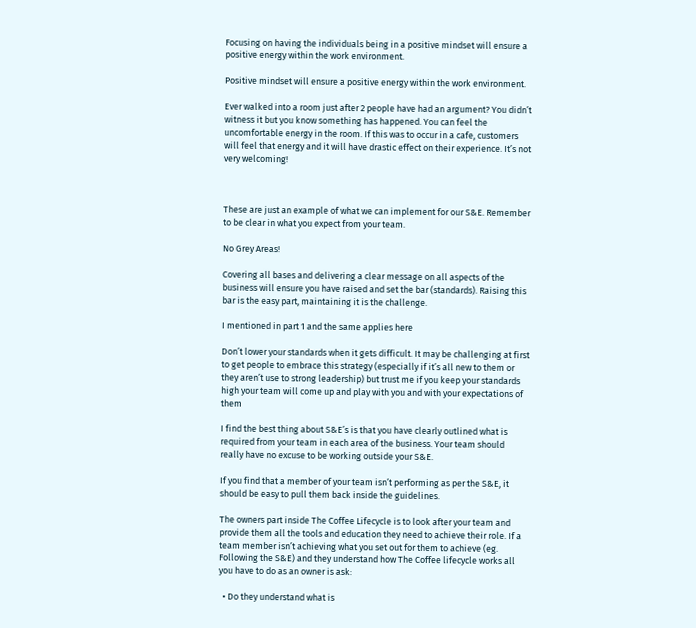Focusing on having the individuals being in a positive mindset will ensure a positive energy within the work environment.

Positive mindset will ensure a positive energy within the work environment.

Ever walked into a room just after 2 people have had an argument? You didn’t witness it but you know something has happened. You can feel the uncomfortable energy in the room. If this was to occur in a cafe, customers will feel that energy and it will have drastic effect on their experience. It’s not very welcoming!



These are just an example of what we can implement for our S&E. Remember to be clear in what you expect from your team.

No Grey Areas!

Covering all bases and delivering a clear message on all aspects of the business will ensure you have raised and set the bar (standards). Raising this bar is the easy part, maintaining it is the challenge.

I mentioned in part 1 and the same applies here

Don’t lower your standards when it gets difficult. It may be challenging at first to get people to embrace this strategy (especially if it’s all new to them or they aren’t use to strong leadership) but trust me if you keep your standards high your team will come up and play with you and with your expectations of them

I find the best thing about S&E’s is that you have clearly outlined what is required from your team in each area of the business. Your team should really have no excuse to be working outside your S&E.

If you find that a member of your team isn’t performing as per the S&E, it should be easy to pull them back inside the guidelines.

The owners part inside The Coffee Lifecycle is to look after your team and provide them all the tools and education they need to achieve their role. If a team member isn’t achieving what you set out for them to achieve (eg. Following the S&E) and they understand how The Coffee lifecycle works all you have to do as an owner is ask:

  • Do they understand what is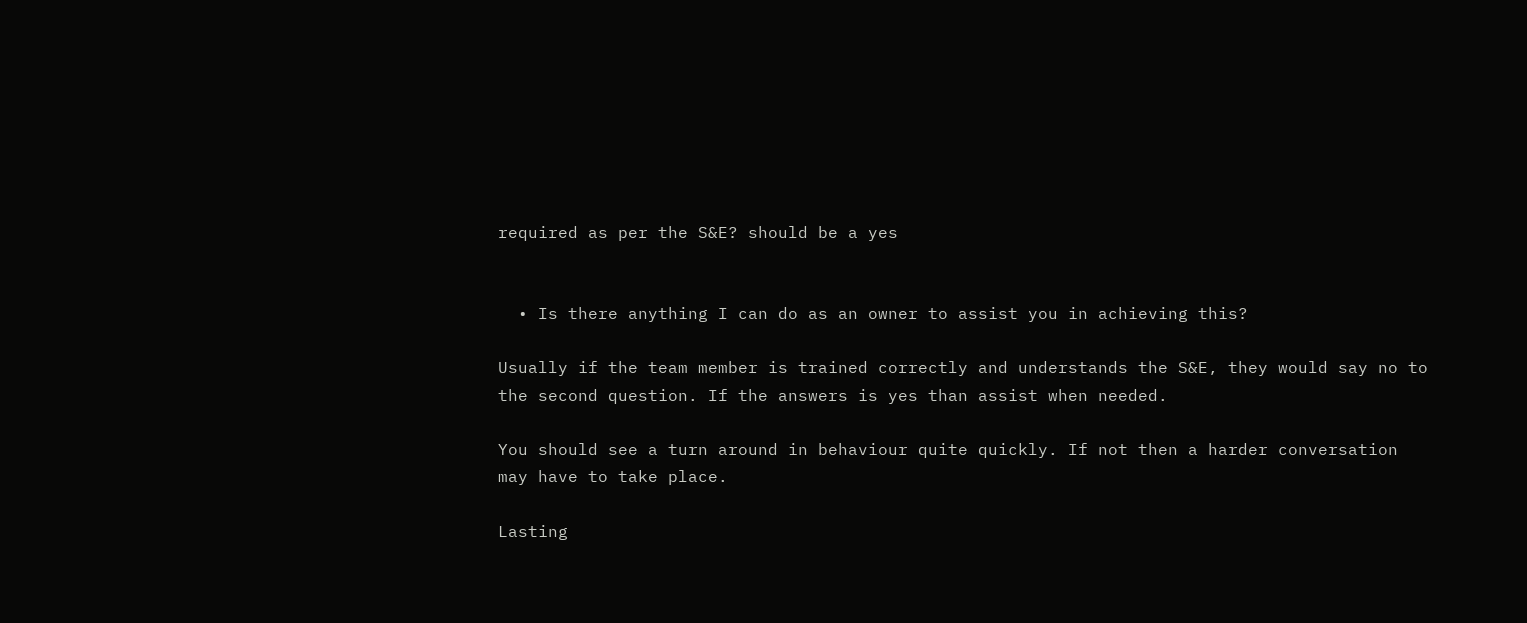required as per the S&E? should be a yes


  • Is there anything I can do as an owner to assist you in achieving this?

Usually if the team member is trained correctly and understands the S&E, they would say no to the second question. If the answers is yes than assist when needed.

You should see a turn around in behaviour quite quickly. If not then a harder conversation may have to take place.

Lasting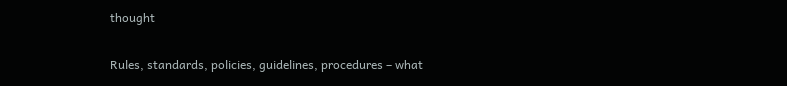thought

Rules, standards, policies, guidelines, procedures – what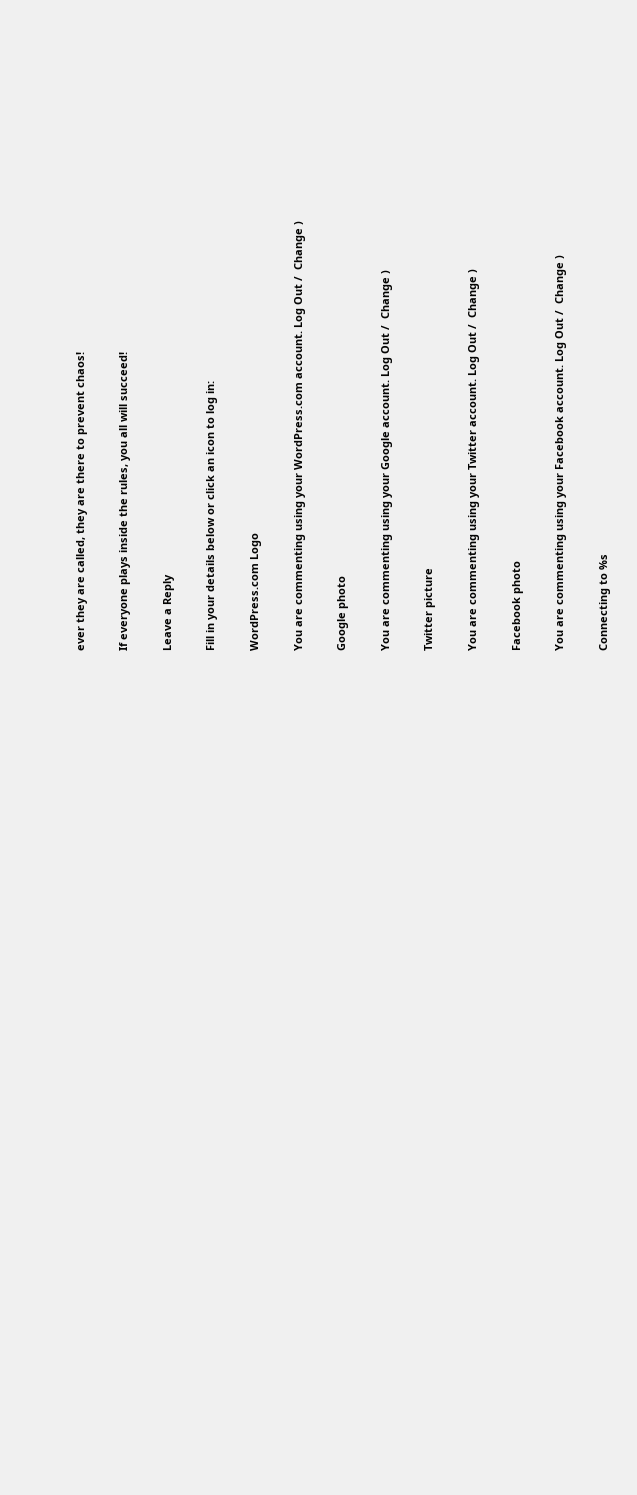ever they are called, they are there to prevent chaos!

If everyone plays inside the rules, you all will succeed!

Leave a Reply

Fill in your details below or click an icon to log in:

WordPress.com Logo

You are commenting using your WordPress.com account. Log Out /  Change )

Google photo

You are commenting using your Google account. Log Out /  Change )

Twitter picture

You are commenting using your Twitter account. Log Out /  Change )

Facebook photo

You are commenting using your Facebook account. Log Out /  Change )

Connecting to %s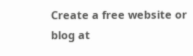Create a free website or blog at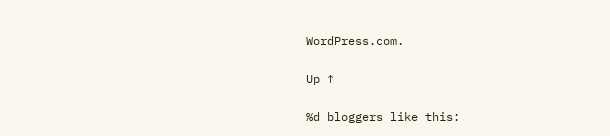WordPress.com.

Up ↑

%d bloggers like this: